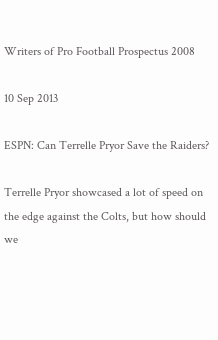Writers of Pro Football Prospectus 2008

10 Sep 2013

ESPN: Can Terrelle Pryor Save the Raiders?

Terrelle Pryor showcased a lot of speed on the edge against the Colts, but how should we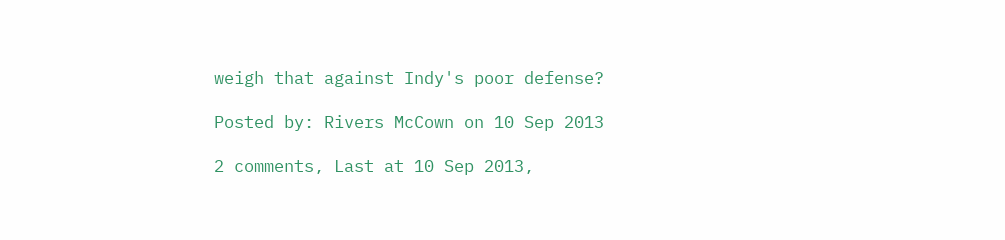weigh that against Indy's poor defense?

Posted by: Rivers McCown on 10 Sep 2013

2 comments, Last at 10 Sep 2013,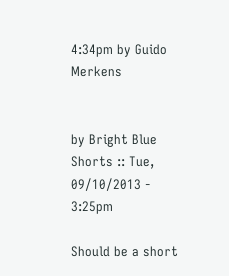4:34pm by Guido Merkens


by Bright Blue Shorts :: Tue, 09/10/2013 - 3:25pm

Should be a short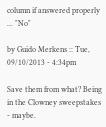column if answered properly ... "No"

by Guido Merkens :: Tue, 09/10/2013 - 4:34pm

Save them from what? Being in the Clowney sweepstakes - maybe.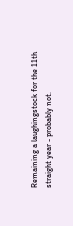Remaining a laughingstock for the 11th straight year - probably not.